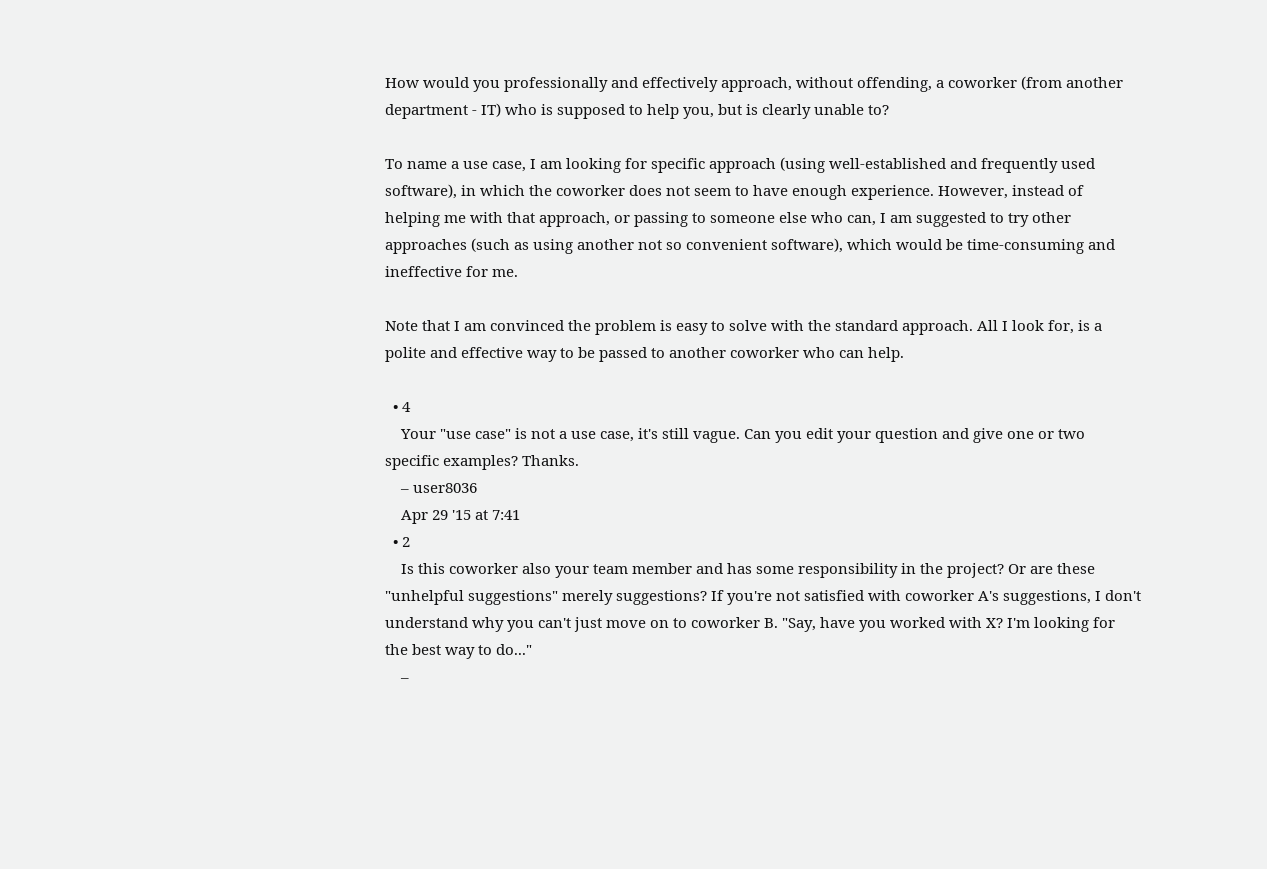How would you professionally and effectively approach, without offending, a coworker (from another department - IT) who is supposed to help you, but is clearly unable to?

To name a use case, I am looking for specific approach (using well-established and frequently used software), in which the coworker does not seem to have enough experience. However, instead of helping me with that approach, or passing to someone else who can, I am suggested to try other approaches (such as using another not so convenient software), which would be time-consuming and ineffective for me.

Note that I am convinced the problem is easy to solve with the standard approach. All I look for, is a polite and effective way to be passed to another coworker who can help.

  • 4
    Your "use case" is not a use case, it's still vague. Can you edit your question and give one or two specific examples? Thanks.
    – user8036
    Apr 29 '15 at 7:41
  • 2
    Is this coworker also your team member and has some responsibility in the project? Or are these "unhelpful suggestions" merely suggestions? If you're not satisfied with coworker A's suggestions, I don't understand why you can't just move on to coworker B. "Say, have you worked with X? I'm looking for the best way to do..."
    –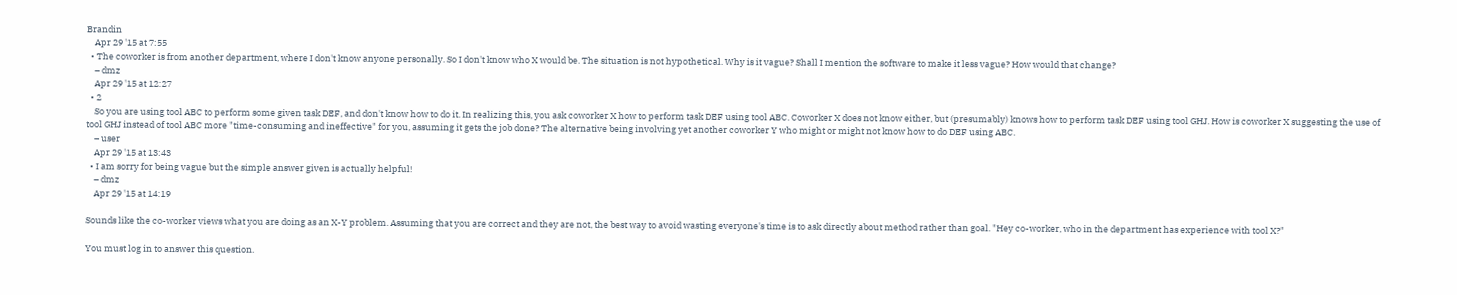Brandin
    Apr 29 '15 at 7:55
  • The coworker is from another department, where I don't know anyone personally. So I don't know who X would be. The situation is not hypothetical. Why is it vague? Shall I mention the software to make it less vague? How would that change?
    – dmz
    Apr 29 '15 at 12:27
  • 2
    So you are using tool ABC to perform some given task DEF, and don't know how to do it. In realizing this, you ask coworker X how to perform task DEF using tool ABC. Coworker X does not know either, but (presumably) knows how to perform task DEF using tool GHJ. How is coworker X suggesting the use of tool GHJ instead of tool ABC more "time-consuming and ineffective" for you, assuming it gets the job done? The alternative being involving yet another coworker Y who might or might not know how to do DEF using ABC.
    – user
    Apr 29 '15 at 13:43
  • I am sorry for being vague but the simple answer given is actually helpful!
    – dmz
    Apr 29 '15 at 14:19

Sounds like the co-worker views what you are doing as an X-Y problem. Assuming that you are correct and they are not, the best way to avoid wasting everyone's time is to ask directly about method rather than goal. "Hey co-worker, who in the department has experience with tool X?"

You must log in to answer this question.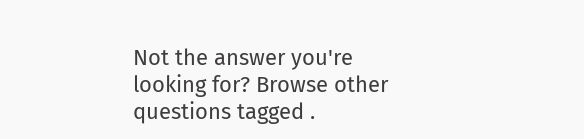Not the answer you're looking for? Browse other questions tagged .